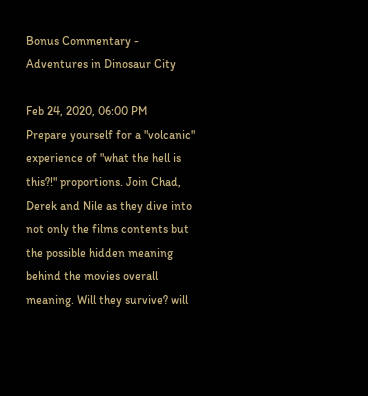Bonus Commentary - Adventures in Dinosaur City

Feb 24, 2020, 06:00 PM
Prepare yourself for a "volcanic" experience of "what the hell is this?!" proportions. Join Chad, Derek and Nile as they dive into not only the films contents but the possible hidden meaning behind the movies overall meaning. Will they survive? will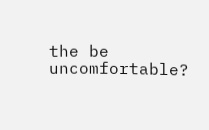the be uncomfortable?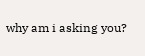why am i asking you?